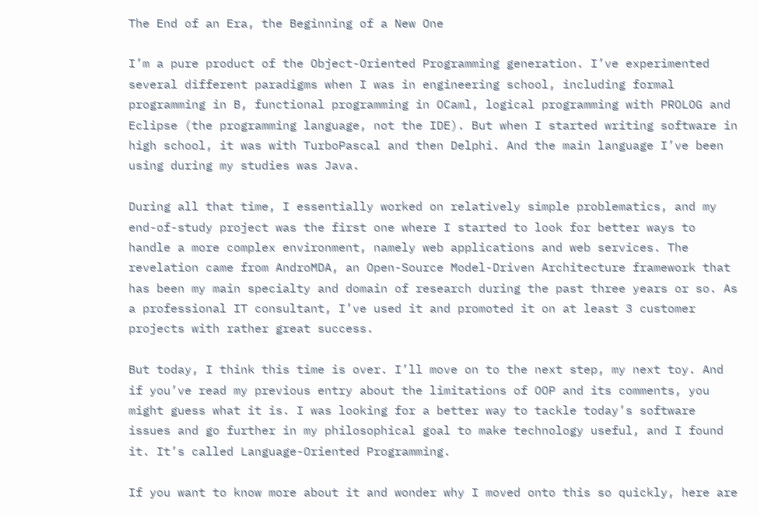The End of an Era, the Beginning of a New One

I’m a pure product of the Object-Oriented Programming generation. I’ve experimented several different paradigms when I was in engineering school, including formal programming in B, functional programming in OCaml, logical programming with PROLOG and Eclipse (the programming language, not the IDE). But when I started writing software in high school, it was with TurboPascal and then Delphi. And the main language I’ve been using during my studies was Java.

During all that time, I essentially worked on relatively simple problematics, and my end-of-study project was the first one where I started to look for better ways to handle a more complex environment, namely web applications and web services. The revelation came from AndroMDA, an Open-Source Model-Driven Architecture framework that has been my main specialty and domain of research during the past three years or so. As a professional IT consultant, I’ve used it and promoted it on at least 3 customer projects with rather great success.

But today, I think this time is over. I’ll move on to the next step, my next toy. And if you’ve read my previous entry about the limitations of OOP and its comments, you might guess what it is. I was looking for a better way to tackle today’s software issues and go further in my philosophical goal to make technology useful, and I found it. It’s called Language-Oriented Programming.

If you want to know more about it and wonder why I moved onto this so quickly, here are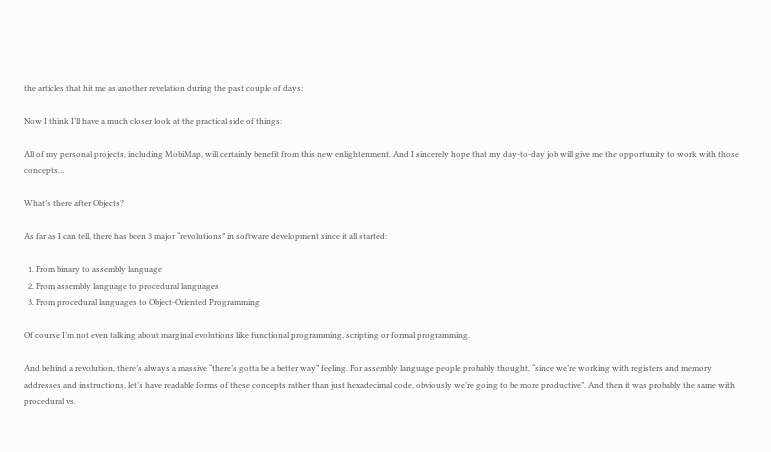the articles that hit me as another revelation during the past couple of days:

Now I think I’ll have a much closer look at the practical side of things:

All of my personal projects, including MobiMap, will certainly benefit from this new enlightenment. And I sincerely hope that my day-to-day job will give me the opportunity to work with those concepts…

What’s there after Objects?

As far as I can tell, there has been 3 major “revolutions” in software development since it all started:

  1. From binary to assembly language
  2. From assembly language to procedural languages
  3. From procedural languages to Object-Oriented Programming

Of course I’m not even talking about marginal evolutions like functional programming, scripting or formal programming.

And behind a revolution, there’s always a massive “there’s gotta be a better way” feeling. For assembly language people probably thought, “since we’re working with registers and memory addresses and instructions, let’s have readable forms of these concepts rather than just hexadecimal code, obviously we’re going to be more productive”. And then it was probably the same with procedural vs.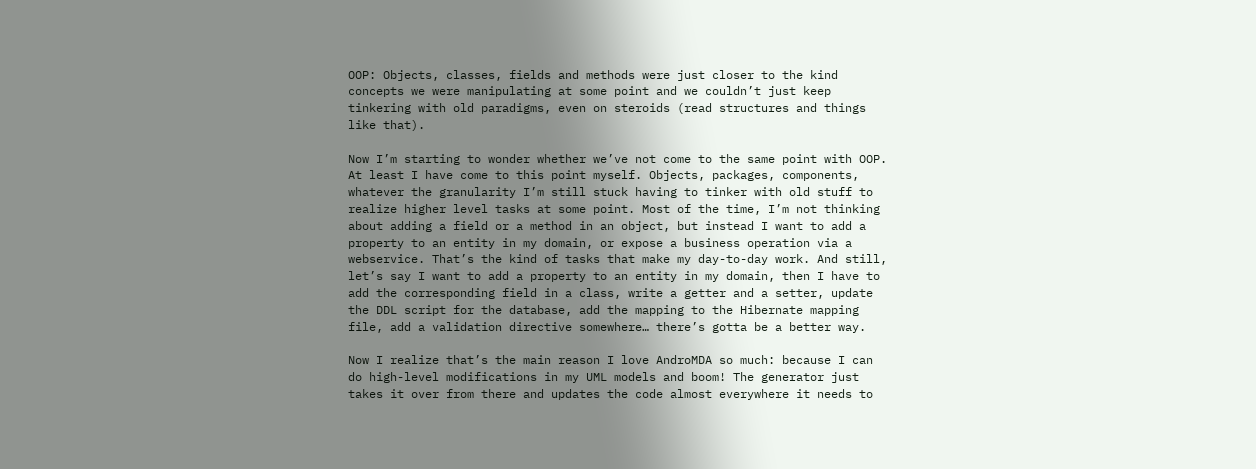OOP: Objects, classes, fields and methods were just closer to the kind concepts we were manipulating at some point and we couldn’t just keep tinkering with old paradigms, even on steroids (read structures and things like that).

Now I’m starting to wonder whether we’ve not come to the same point with OOP. At least I have come to this point myself. Objects, packages, components, whatever the granularity I’m still stuck having to tinker with old stuff to realize higher level tasks at some point. Most of the time, I’m not thinking about adding a field or a method in an object, but instead I want to add a property to an entity in my domain, or expose a business operation via a webservice. That’s the kind of tasks that make my day-to-day work. And still, let’s say I want to add a property to an entity in my domain, then I have to add the corresponding field in a class, write a getter and a setter, update the DDL script for the database, add the mapping to the Hibernate mapping file, add a validation directive somewhere… there’s gotta be a better way.

Now I realize that’s the main reason I love AndroMDA so much: because I can do high-level modifications in my UML models and boom! The generator just takes it over from there and updates the code almost everywhere it needs to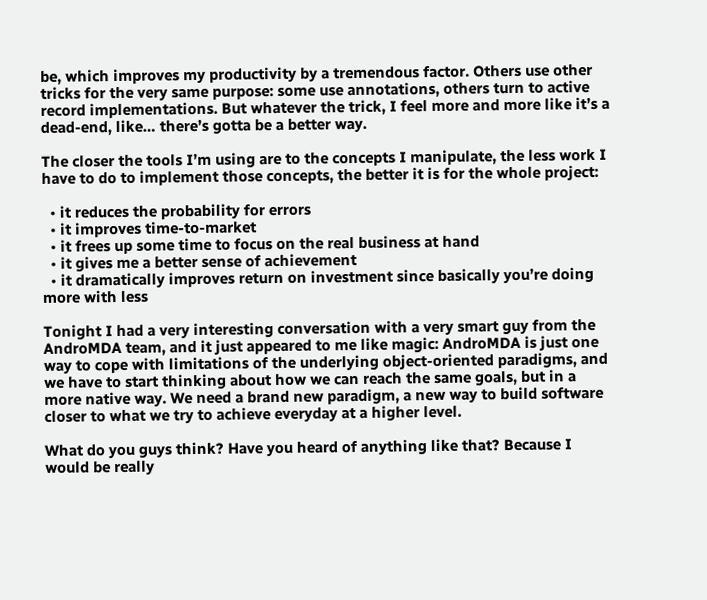be, which improves my productivity by a tremendous factor. Others use other tricks for the very same purpose: some use annotations, others turn to active record implementations. But whatever the trick, I feel more and more like it’s a dead-end, like… there’s gotta be a better way.

The closer the tools I’m using are to the concepts I manipulate, the less work I have to do to implement those concepts, the better it is for the whole project:

  • it reduces the probability for errors
  • it improves time-to-market
  • it frees up some time to focus on the real business at hand
  • it gives me a better sense of achievement
  • it dramatically improves return on investment since basically you’re doing more with less

Tonight I had a very interesting conversation with a very smart guy from the AndroMDA team, and it just appeared to me like magic: AndroMDA is just one way to cope with limitations of the underlying object-oriented paradigms, and we have to start thinking about how we can reach the same goals, but in a more native way. We need a brand new paradigm, a new way to build software closer to what we try to achieve everyday at a higher level.

What do you guys think? Have you heard of anything like that? Because I would be really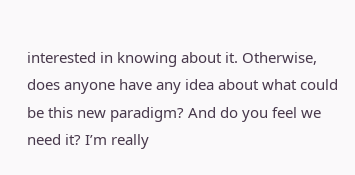interested in knowing about it. Otherwise, does anyone have any idea about what could be this new paradigm? And do you feel we need it? I’m really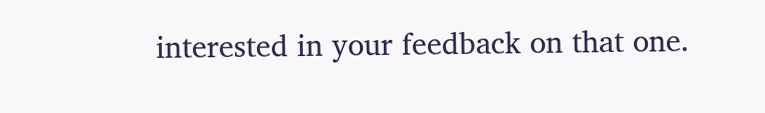interested in your feedback on that one.